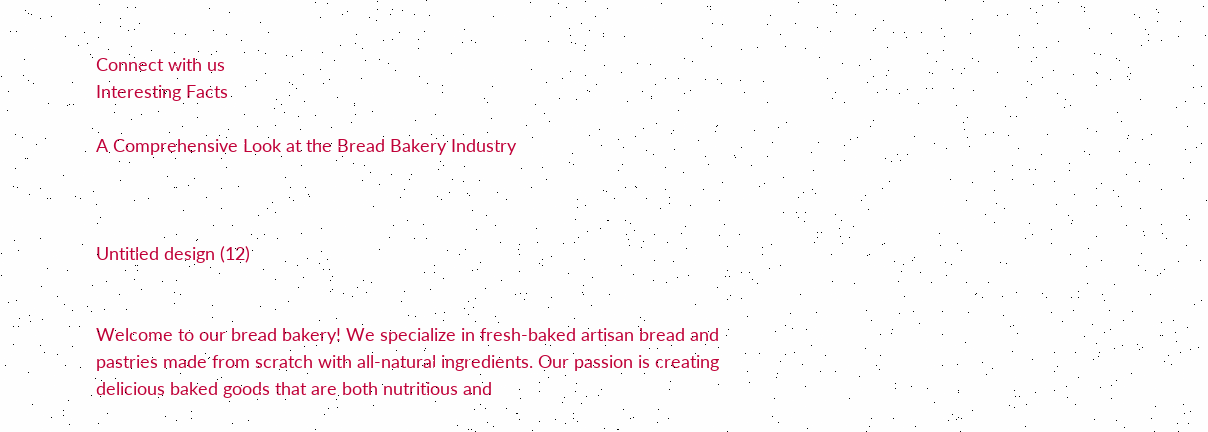Connect with us
Interesting Facts

A Comprehensive Look at the Bread Bakery Industry



Untitled design (12)


Welcome to our bread bakery! We specialize in fresh-baked artisan bread and pastries made from scratch with all-natural ingredients. Our passion is creating delicious baked goods that are both nutritious and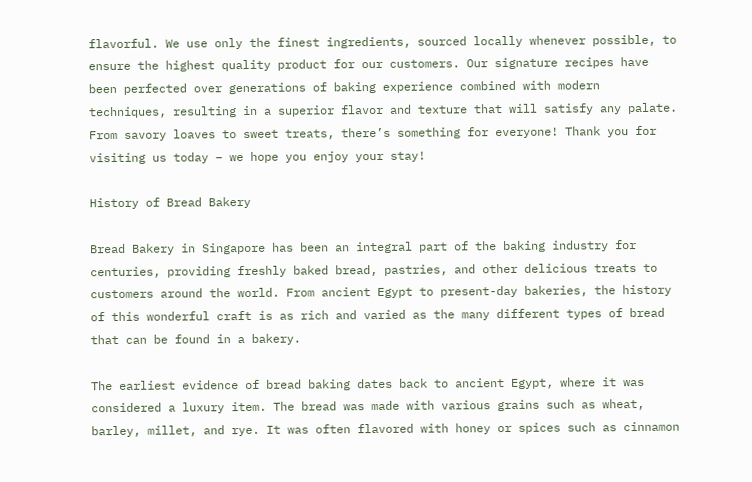flavorful. We use only the finest ingredients, sourced locally whenever possible, to ensure the highest quality product for our customers. Our signature recipes have been perfected over generations of baking experience combined with modern techniques, resulting in a superior flavor and texture that will satisfy any palate. From savory loaves to sweet treats, there’s something for everyone! Thank you for visiting us today – we hope you enjoy your stay!

History of Bread Bakery

Bread Bakery in Singapore has been an integral part of the baking industry for centuries, providing freshly baked bread, pastries, and other delicious treats to customers around the world. From ancient Egypt to present-day bakeries, the history of this wonderful craft is as rich and varied as the many different types of bread that can be found in a bakery.

The earliest evidence of bread baking dates back to ancient Egypt, where it was considered a luxury item. The bread was made with various grains such as wheat, barley, millet, and rye. It was often flavored with honey or spices such as cinnamon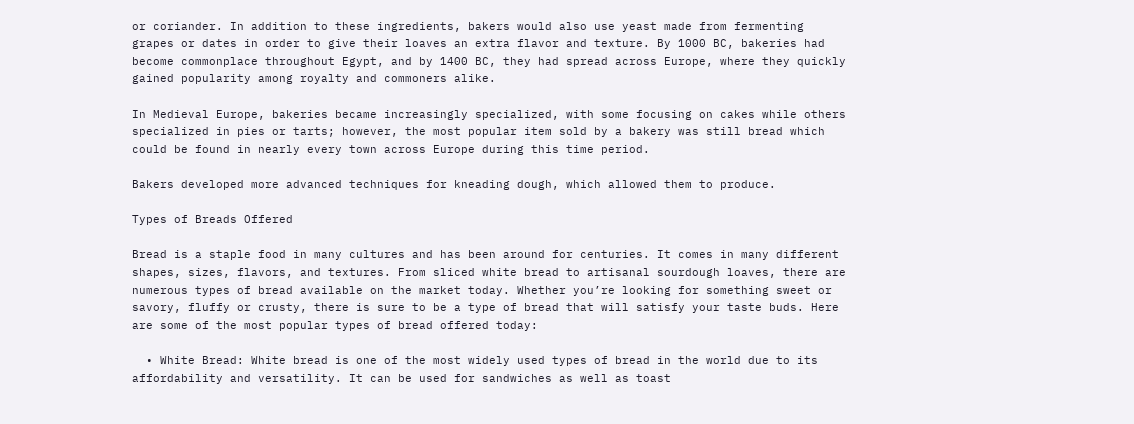or coriander. In addition to these ingredients, bakers would also use yeast made from fermenting grapes or dates in order to give their loaves an extra flavor and texture. By 1000 BC, bakeries had become commonplace throughout Egypt, and by 1400 BC, they had spread across Europe, where they quickly gained popularity among royalty and commoners alike.

In Medieval Europe, bakeries became increasingly specialized, with some focusing on cakes while others specialized in pies or tarts; however, the most popular item sold by a bakery was still bread which could be found in nearly every town across Europe during this time period.

Bakers developed more advanced techniques for kneading dough, which allowed them to produce.

Types of Breads Offered

Bread is a staple food in many cultures and has been around for centuries. It comes in many different shapes, sizes, flavors, and textures. From sliced white bread to artisanal sourdough loaves, there are numerous types of bread available on the market today. Whether you’re looking for something sweet or savory, fluffy or crusty, there is sure to be a type of bread that will satisfy your taste buds. Here are some of the most popular types of bread offered today:

  • White Bread: White bread is one of the most widely used types of bread in the world due to its affordability and versatility. It can be used for sandwiches as well as toast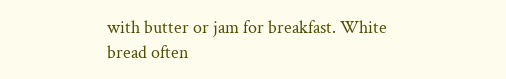with butter or jam for breakfast. White bread often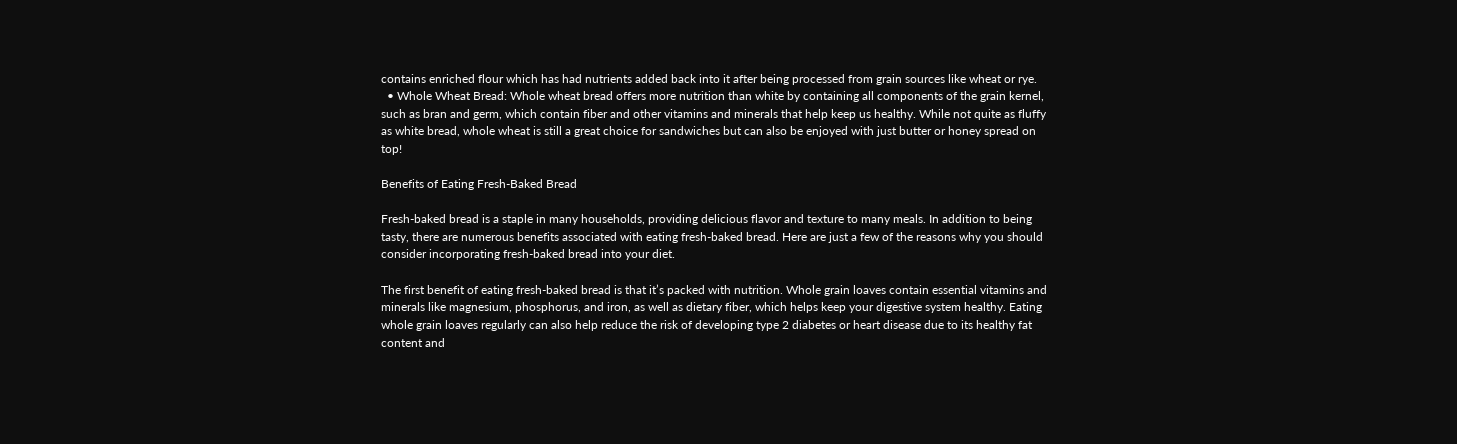contains enriched flour which has had nutrients added back into it after being processed from grain sources like wheat or rye.
  • Whole Wheat Bread: Whole wheat bread offers more nutrition than white by containing all components of the grain kernel, such as bran and germ, which contain fiber and other vitamins and minerals that help keep us healthy. While not quite as fluffy as white bread, whole wheat is still a great choice for sandwiches but can also be enjoyed with just butter or honey spread on top!

Benefits of Eating Fresh-Baked Bread

Fresh-baked bread is a staple in many households, providing delicious flavor and texture to many meals. In addition to being tasty, there are numerous benefits associated with eating fresh-baked bread. Here are just a few of the reasons why you should consider incorporating fresh-baked bread into your diet.

The first benefit of eating fresh-baked bread is that it’s packed with nutrition. Whole grain loaves contain essential vitamins and minerals like magnesium, phosphorus, and iron, as well as dietary fiber, which helps keep your digestive system healthy. Eating whole grain loaves regularly can also help reduce the risk of developing type 2 diabetes or heart disease due to its healthy fat content and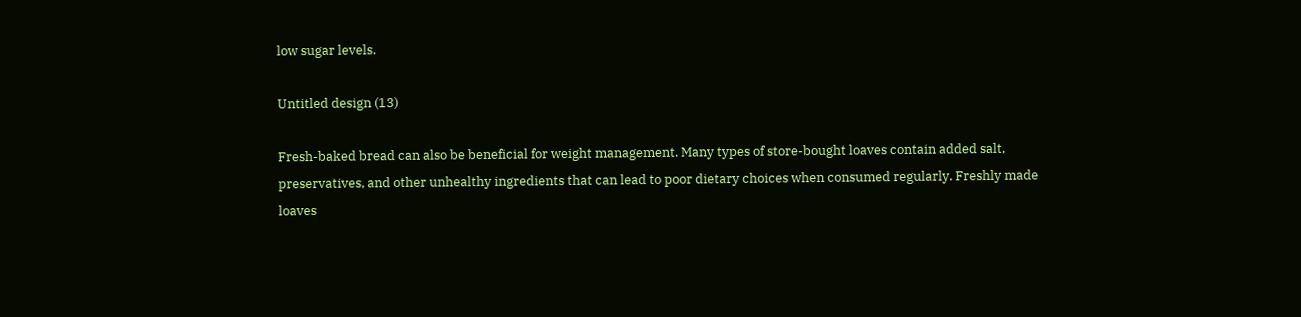low sugar levels.

Untitled design (13)

Fresh-baked bread can also be beneficial for weight management. Many types of store-bought loaves contain added salt, preservatives, and other unhealthy ingredients that can lead to poor dietary choices when consumed regularly. Freshly made loaves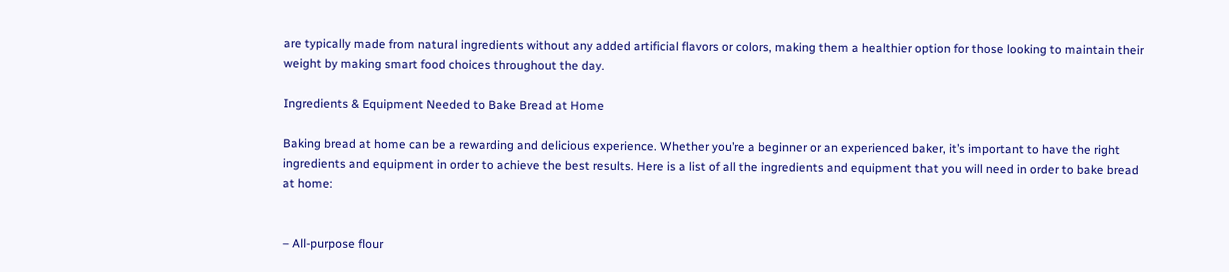are typically made from natural ingredients without any added artificial flavors or colors, making them a healthier option for those looking to maintain their weight by making smart food choices throughout the day.

Ingredients & Equipment Needed to Bake Bread at Home

Baking bread at home can be a rewarding and delicious experience. Whether you’re a beginner or an experienced baker, it’s important to have the right ingredients and equipment in order to achieve the best results. Here is a list of all the ingredients and equipment that you will need in order to bake bread at home:


– All-purpose flour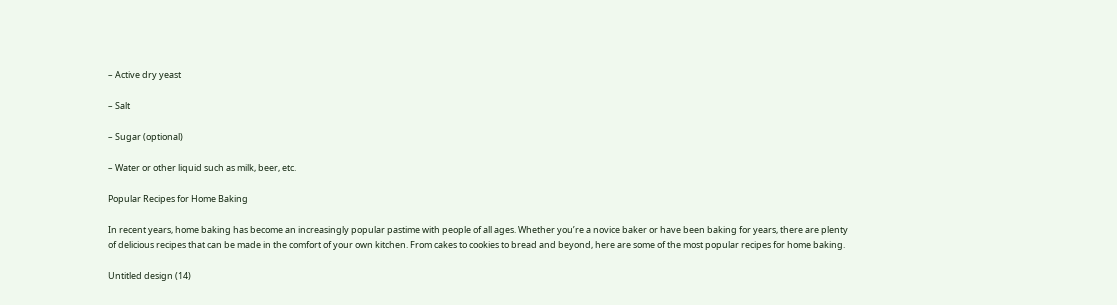– Active dry yeast

– Salt

– Sugar (optional)

– Water or other liquid such as milk, beer, etc.

Popular Recipes for Home Baking

In recent years, home baking has become an increasingly popular pastime with people of all ages. Whether you’re a novice baker or have been baking for years, there are plenty of delicious recipes that can be made in the comfort of your own kitchen. From cakes to cookies to bread and beyond, here are some of the most popular recipes for home baking.

Untitled design (14)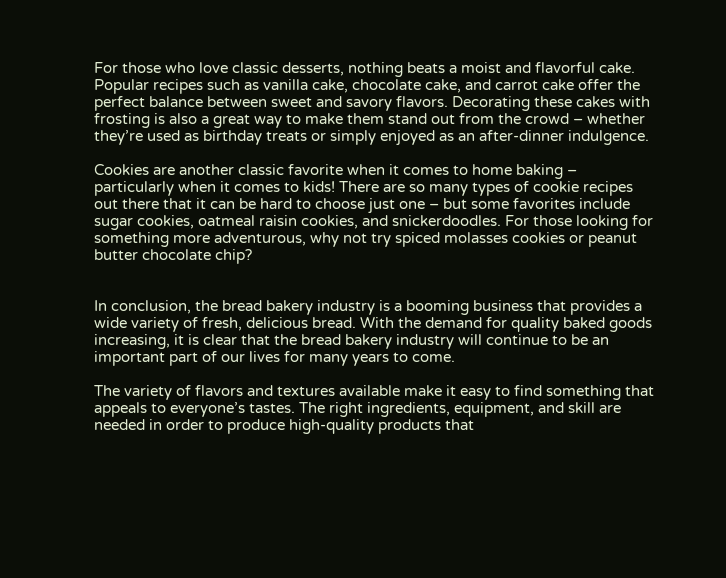For those who love classic desserts, nothing beats a moist and flavorful cake. Popular recipes such as vanilla cake, chocolate cake, and carrot cake offer the perfect balance between sweet and savory flavors. Decorating these cakes with frosting is also a great way to make them stand out from the crowd – whether they’re used as birthday treats or simply enjoyed as an after-dinner indulgence.

Cookies are another classic favorite when it comes to home baking – particularly when it comes to kids! There are so many types of cookie recipes out there that it can be hard to choose just one – but some favorites include sugar cookies, oatmeal raisin cookies, and snickerdoodles. For those looking for something more adventurous, why not try spiced molasses cookies or peanut butter chocolate chip?


In conclusion, the bread bakery industry is a booming business that provides a wide variety of fresh, delicious bread. With the demand for quality baked goods increasing, it is clear that the bread bakery industry will continue to be an important part of our lives for many years to come.

The variety of flavors and textures available make it easy to find something that appeals to everyone’s tastes. The right ingredients, equipment, and skill are needed in order to produce high-quality products that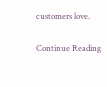customers love.

Continue Reading